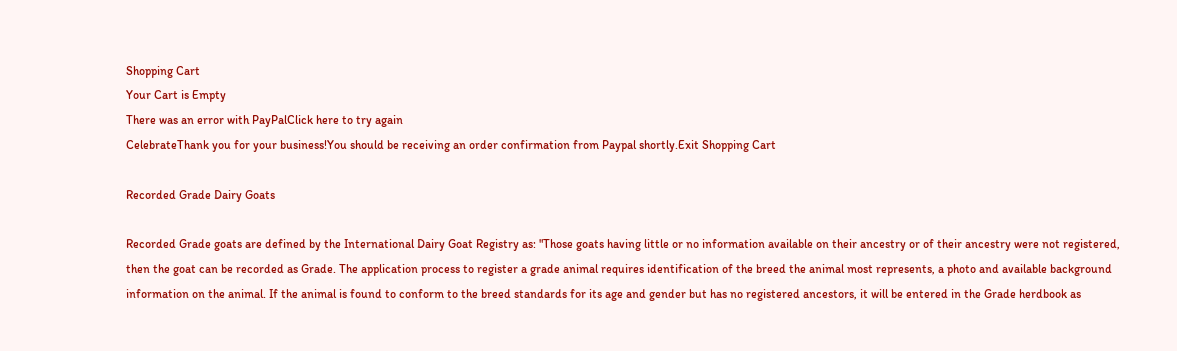Shopping Cart
Your Cart is Empty
There was an error with PayPalClick here to try again
CelebrateThank you for your business!You should be receiving an order confirmation from Paypal shortly.Exit Shopping Cart

Recorded Grade Dairy Goats

Recorded Grade goats are defined by the International Dairy Goat Registry as: "Those goats having little or no information available on their ancestry or of their ancestry were not registered, then the goat can be recorded as Grade. The application process to register a grade animal requires identification of the breed the animal most represents, a photo and available background information on the animal. If the animal is found to conform to the breed standards for its age and gender but has no registered ancestors, it will be entered in the Grade herdbook as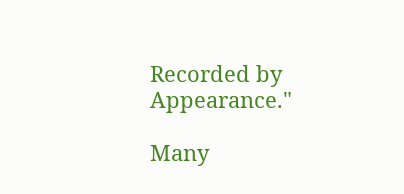Recorded by Appearance."

Many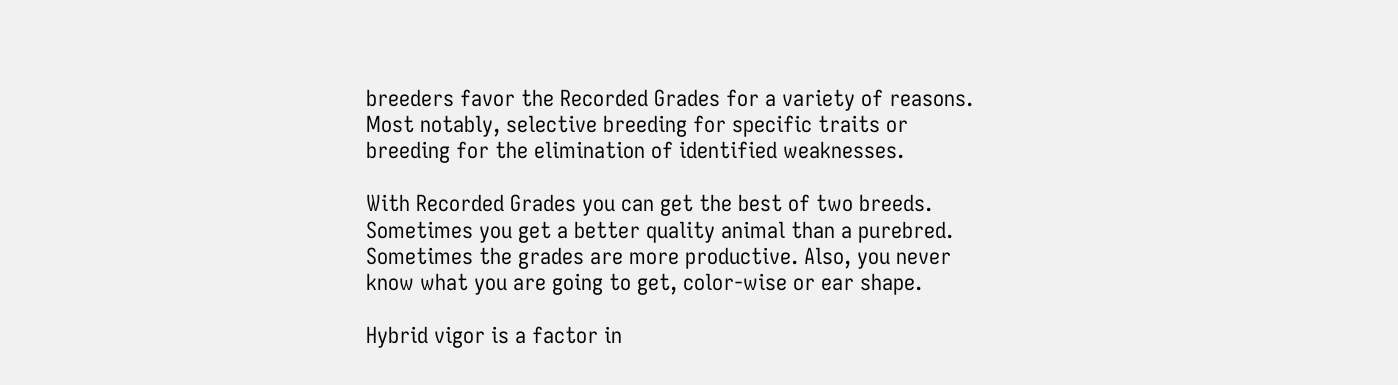breeders favor the Recorded Grades for a variety of reasons. Most notably, selective breeding for specific traits or breeding for the elimination of identified weaknesses.

With Recorded Grades you can get the best of two breeds. Sometimes you get a better quality animal than a purebred. Sometimes the grades are more productive. Also, you never know what you are going to get, color-wise or ear shape.

Hybrid vigor is a factor in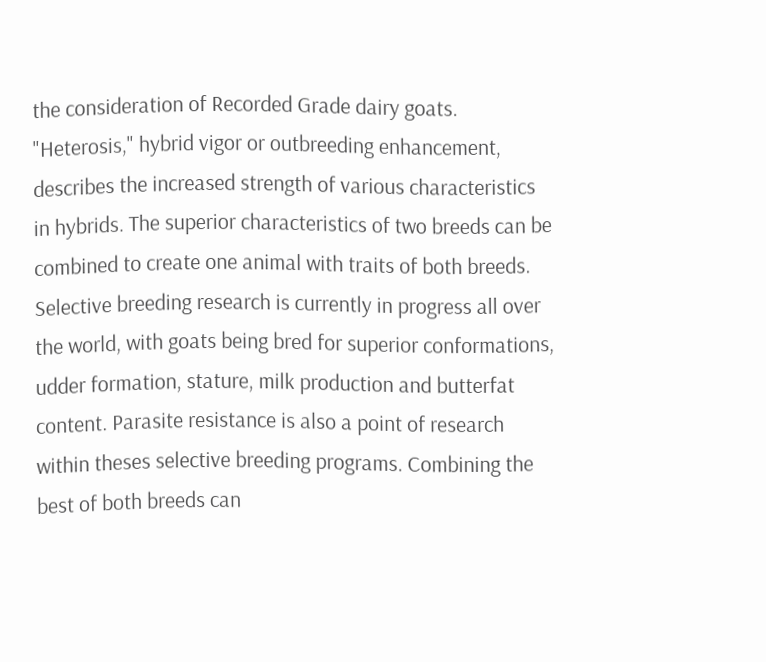the consideration of Recorded Grade dairy goats. "Heterosis," hybrid vigor or outbreeding enhancement, describes the increased strength of various characteristics in hybrids. The superior characteristics of two breeds can be combined to create one animal with traits of both breeds. Selective breeding research is currently in progress all over the world, with goats being bred for superior conformations, udder formation, stature, milk production and butterfat content. Parasite resistance is also a point of research within theses selective breeding programs. Combining the best of both breeds can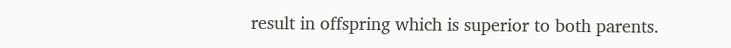result in offspring which is superior to both parents.